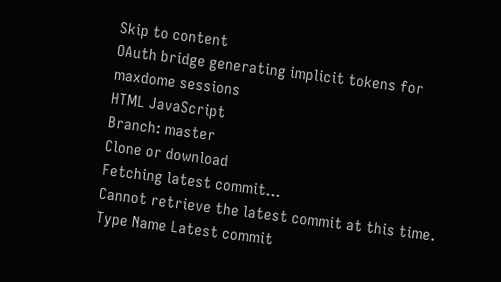Skip to content
OAuth bridge generating implicit tokens for maxdome sessions
HTML JavaScript
Branch: master
Clone or download
Fetching latest commit…
Cannot retrieve the latest commit at this time.
Type Name Latest commit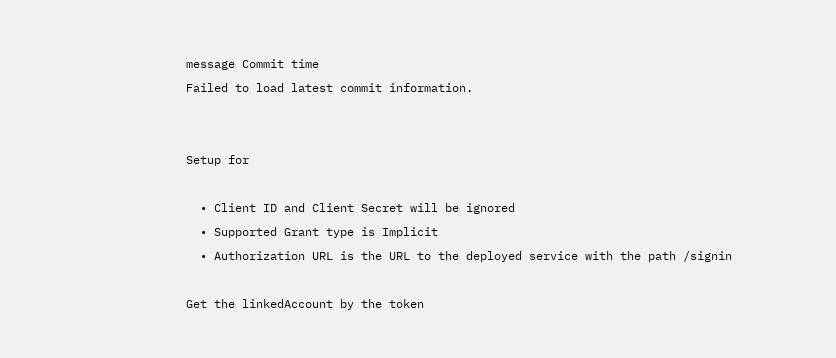message Commit time
Failed to load latest commit information.


Setup for

  • Client ID and Client Secret will be ignored
  • Supported Grant type is Implicit
  • Authorization URL is the URL to the deployed service with the path /signin

Get the linkedAccount by the token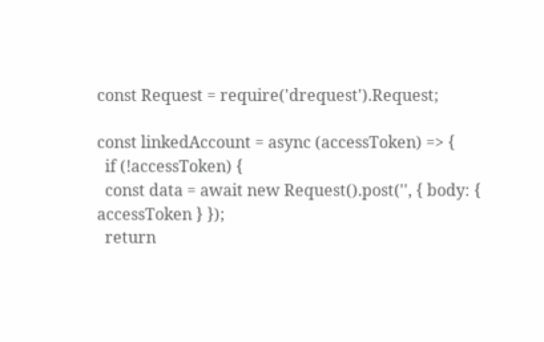const Request = require('drequest').Request;

const linkedAccount = async (accessToken) => {
  if (!accessToken) {
  const data = await new Request().post('', { body: { accessToken } });
  return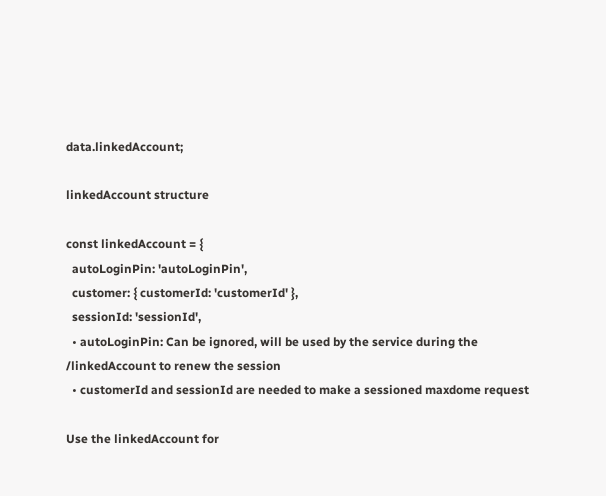data.linkedAccount;

linkedAccount structure

const linkedAccount = {
  autoLoginPin: 'autoLoginPin',
  customer: { customerId: 'customerId' },
  sessionId: 'sessionId',
  • autoLoginPin: Can be ignored, will be used by the service during the /linkedAccount to renew the session
  • customerId and sessionId are needed to make a sessioned maxdome request

Use the linkedAccount for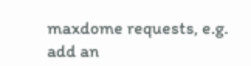maxdome requests, e.g. add an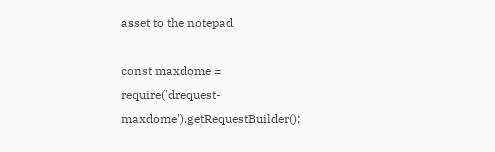asset to the notepad

const maxdome = require('drequest-maxdome').getRequestBuilder();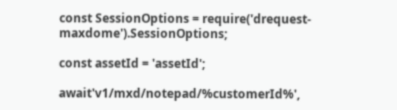const SessionOptions = require('drequest-maxdome').SessionOptions;

const assetId = 'assetId';

await'v1/mxd/notepad/%customerId%',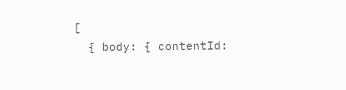[
  { body: { contentId: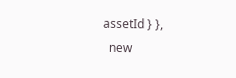assetId } },
  new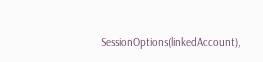SessionOptions(linkedAccount),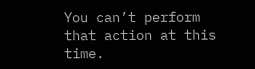You can’t perform that action at this time.